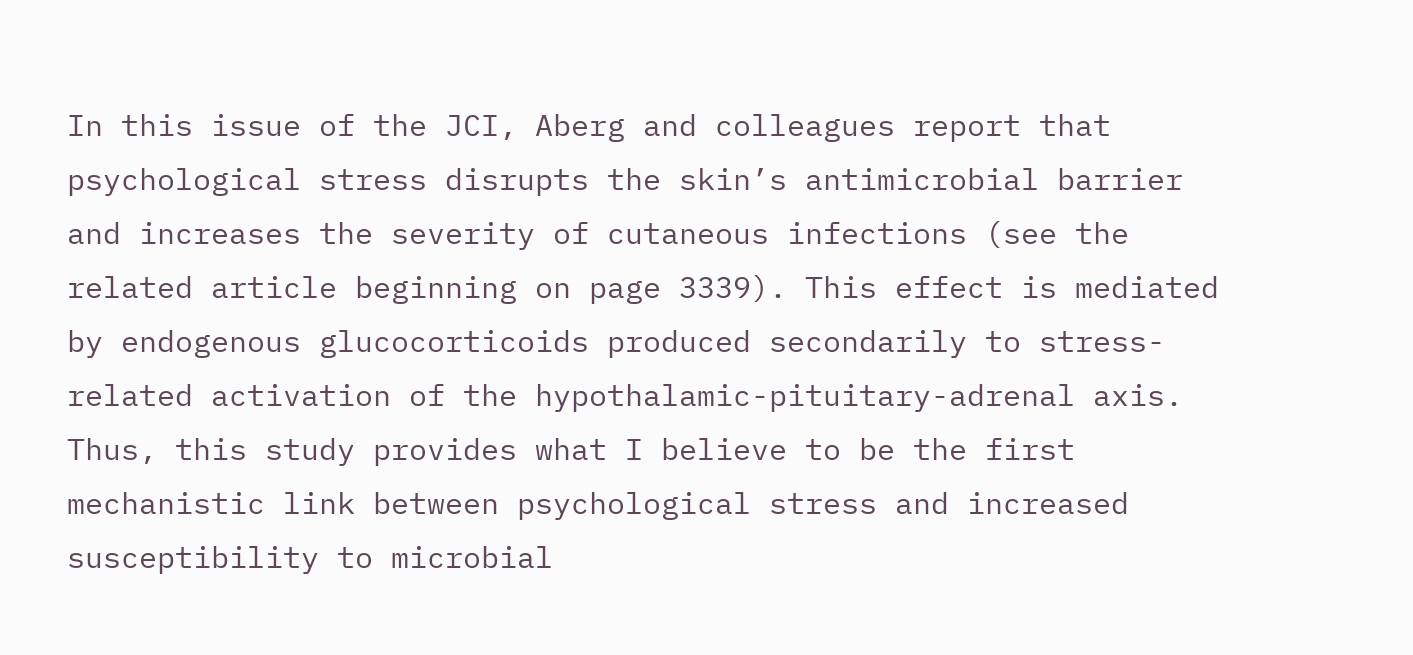In this issue of the JCI, Aberg and colleagues report that psychological stress disrupts the skin’s antimicrobial barrier and increases the severity of cutaneous infections (see the related article beginning on page 3339). This effect is mediated by endogenous glucocorticoids produced secondarily to stress-related activation of the hypothalamic-pituitary-adrenal axis. Thus, this study provides what I believe to be the first mechanistic link between psychological stress and increased susceptibility to microbial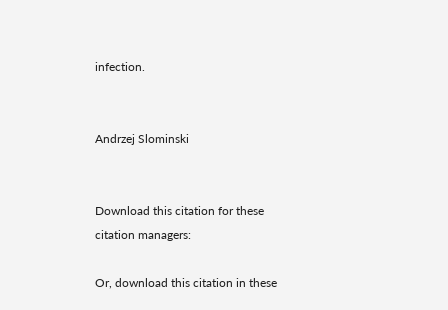infection.


Andrzej Slominski


Download this citation for these citation managers:

Or, download this citation in these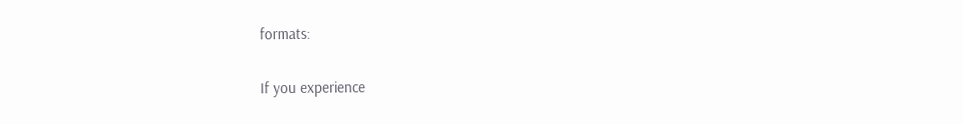formats:

If you experience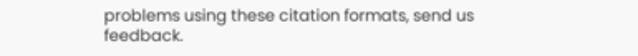problems using these citation formats, send us feedback.